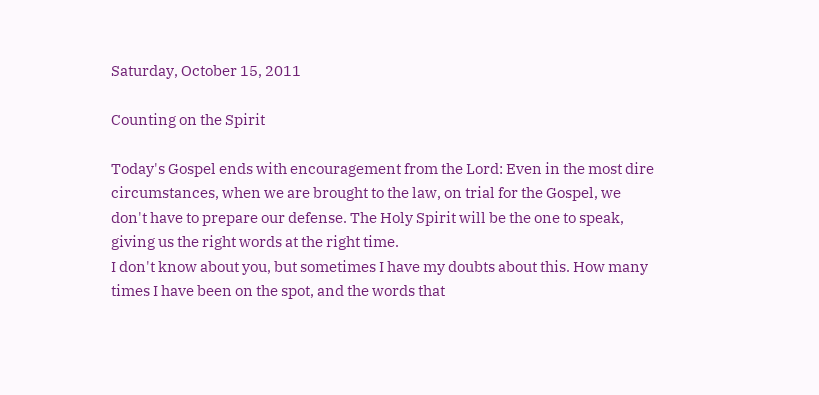Saturday, October 15, 2011

Counting on the Spirit

Today's Gospel ends with encouragement from the Lord: Even in the most dire circumstances, when we are brought to the law, on trial for the Gospel, we don't have to prepare our defense. The Holy Spirit will be the one to speak, giving us the right words at the right time.
I don't know about you, but sometimes I have my doubts about this. How many times I have been on the spot, and the words that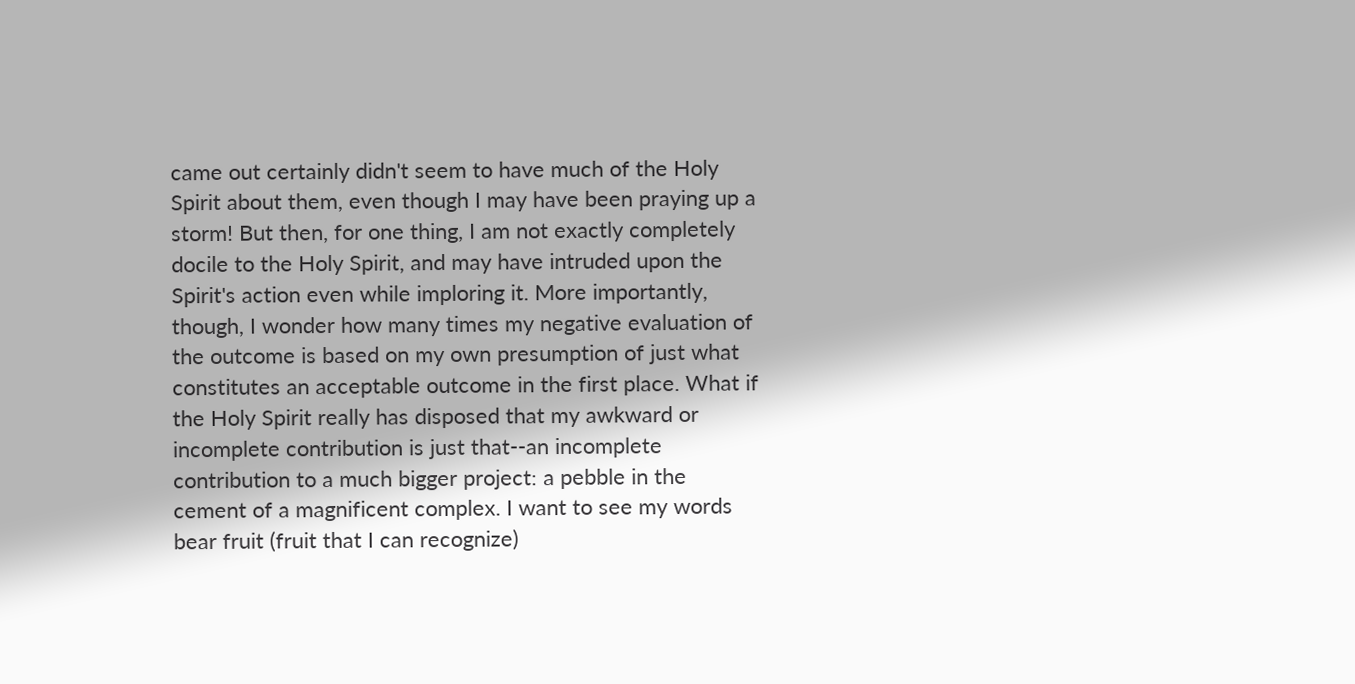came out certainly didn't seem to have much of the Holy Spirit about them, even though I may have been praying up a storm! But then, for one thing, I am not exactly completely docile to the Holy Spirit, and may have intruded upon the Spirit's action even while imploring it. More importantly, though, I wonder how many times my negative evaluation of the outcome is based on my own presumption of just what constitutes an acceptable outcome in the first place. What if the Holy Spirit really has disposed that my awkward or incomplete contribution is just that--an incomplete contribution to a much bigger project: a pebble in the cement of a magnificent complex. I want to see my words bear fruit (fruit that I can recognize)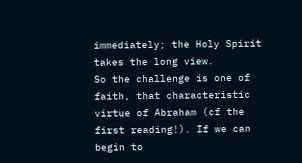immediately; the Holy Spirit takes the long view.
So the challenge is one of faith, that characteristic virtue of Abraham (cf the first reading!). If we can begin to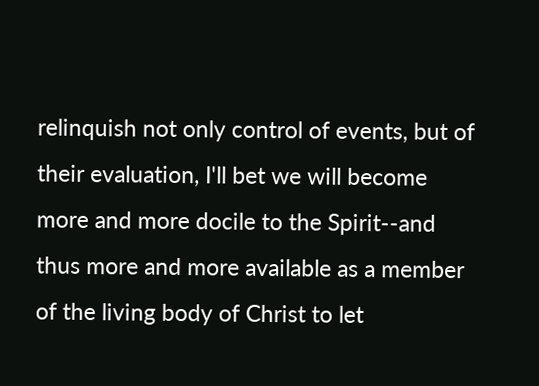relinquish not only control of events, but of their evaluation, I'll bet we will become more and more docile to the Spirit--and thus more and more available as a member of the living body of Christ to let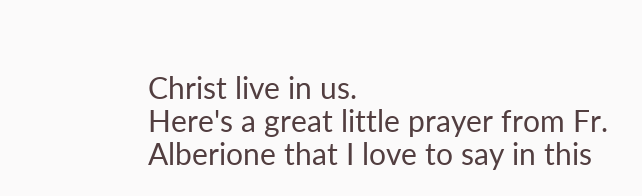Christ live in us.
Here's a great little prayer from Fr. Alberione that I love to say in this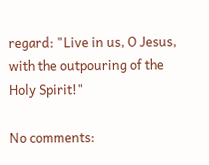regard: "Live in us, O Jesus, with the outpouring of the Holy Spirit!"

No comments: